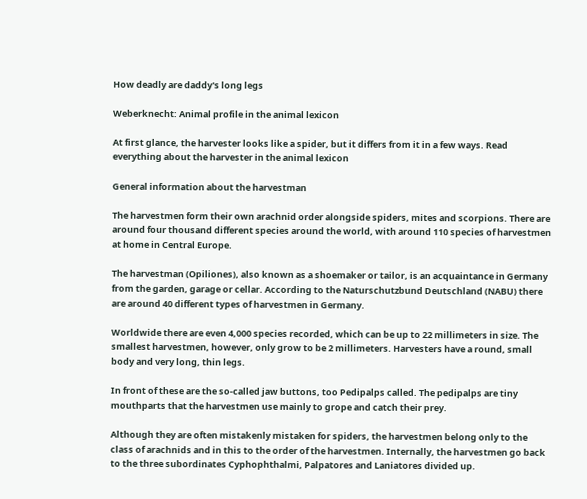How deadly are daddy's long legs

Weberknecht: Animal profile in the animal lexicon

At first glance, the harvester looks like a spider, but it differs from it in a few ways. Read everything about the harvester in the animal lexicon

General information about the harvestman

The harvestmen form their own arachnid order alongside spiders, mites and scorpions. There are around four thousand different species around the world, with around 110 species of harvestmen at home in Central Europe.

The harvestman (Opiliones), also known as a shoemaker or tailor, is an acquaintance in Germany from the garden, garage or cellar. According to the Naturschutzbund Deutschland (NABU) there are around 40 different types of harvestmen in Germany.

Worldwide there are even 4,000 species recorded, which can be up to 22 millimeters in size. The smallest harvestmen, however, only grow to be 2 millimeters. Harvesters have a round, small body and very long, thin legs.

In front of these are the so-called jaw buttons, too Pedipalps called. The pedipalps are tiny mouthparts that the harvestmen use mainly to grope and catch their prey.

Although they are often mistakenly mistaken for spiders, the harvestmen belong only to the class of arachnids and in this to the order of the harvestmen. Internally, the harvestmen go back to the three subordinates Cyphophthalmi, Palpatores and Laniatores divided up.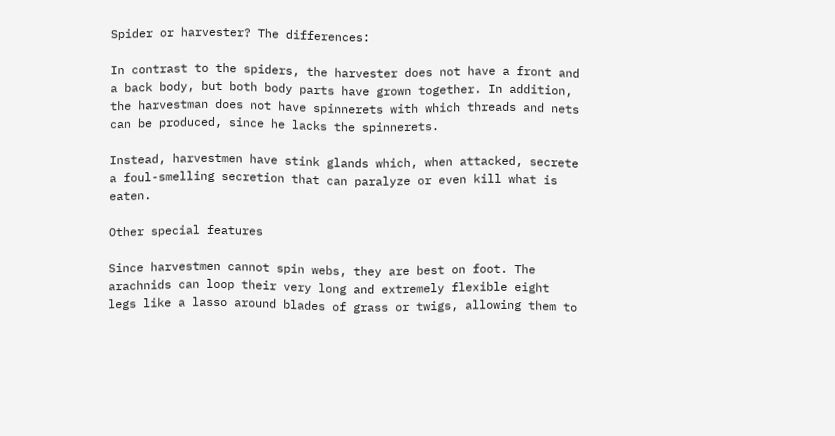Spider or harvester? The differences:

In contrast to the spiders, the harvester does not have a front and a back body, but both body parts have grown together. In addition, the harvestman does not have spinnerets with which threads and nets can be produced, since he lacks the spinnerets.

Instead, harvestmen have stink glands which, when attacked, secrete a foul-smelling secretion that can paralyze or even kill what is eaten.

Other special features

Since harvestmen cannot spin webs, they are best on foot. The arachnids can loop their very long and extremely flexible eight legs like a lasso around blades of grass or twigs, allowing them to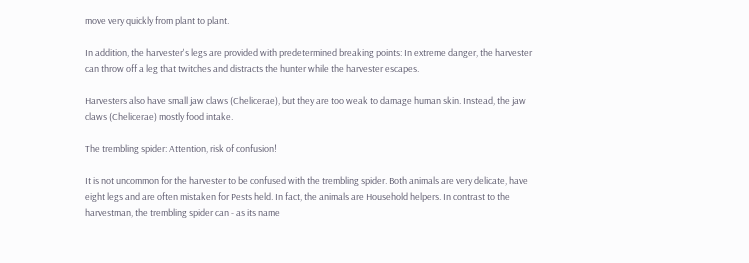move very quickly from plant to plant.

In addition, the harvester's legs are provided with predetermined breaking points: In extreme danger, the harvester can throw off a leg that twitches and distracts the hunter while the harvester escapes.

Harvesters also have small jaw claws (Chelicerae), but they are too weak to damage human skin. Instead, the jaw claws (Chelicerae) mostly food intake.

The trembling spider: Attention, risk of confusion!

It is not uncommon for the harvester to be confused with the trembling spider. Both animals are very delicate, have eight legs and are often mistaken for Pests held. In fact, the animals are Household helpers. In contrast to the harvestman, the trembling spider can - as its name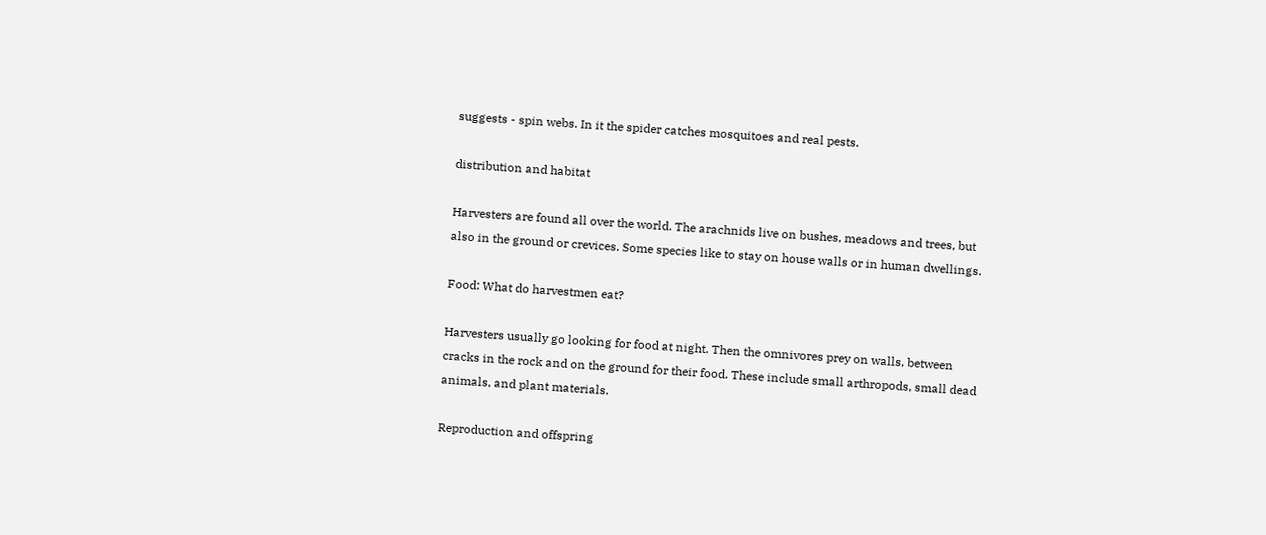suggests - spin webs. In it the spider catches mosquitoes and real pests.

distribution and habitat

Harvesters are found all over the world. The arachnids live on bushes, meadows and trees, but also in the ground or crevices. Some species like to stay on house walls or in human dwellings.

Food: What do harvestmen eat?

Harvesters usually go looking for food at night. Then the omnivores prey on walls, between cracks in the rock and on the ground for their food. These include small arthropods, small dead animals, and plant materials.

Reproduction and offspring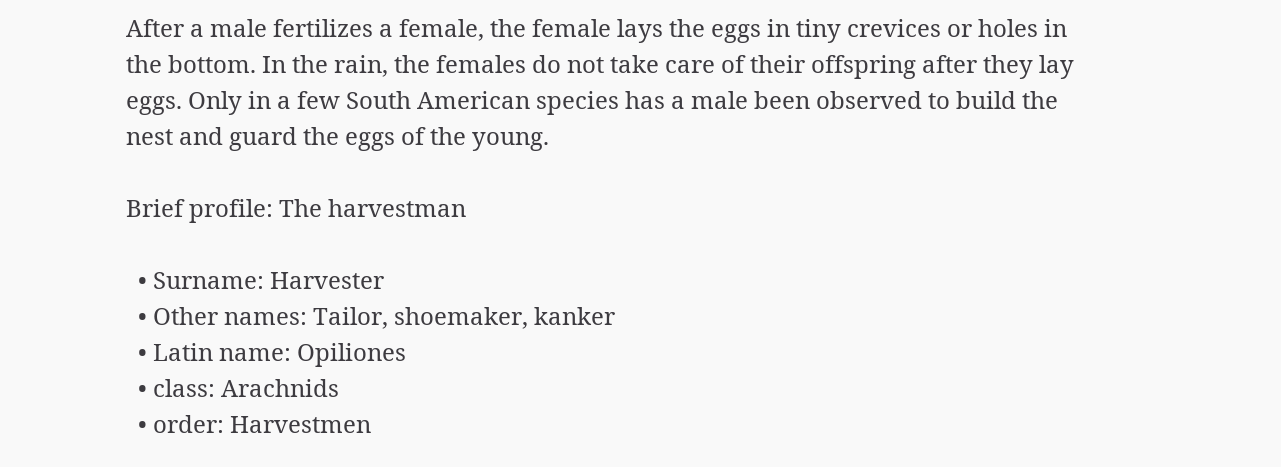After a male fertilizes a female, the female lays the eggs in tiny crevices or holes in the bottom. In the rain, the females do not take care of their offspring after they lay eggs. Only in a few South American species has a male been observed to build the nest and guard the eggs of the young.

Brief profile: The harvestman

  • Surname: Harvester
  • Other names: Tailor, shoemaker, kanker
  • Latin name: Opiliones
  • class: Arachnids
  • order: Harvestmen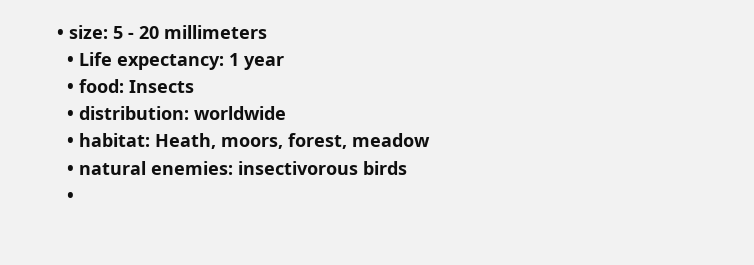• size: 5 - 20 millimeters
  • Life expectancy: 1 year
  • food: Insects
  • distribution: worldwide
  • habitat: Heath, moors, forest, meadow
  • natural enemies: insectivorous birds
  •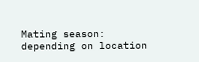Mating season: depending on location